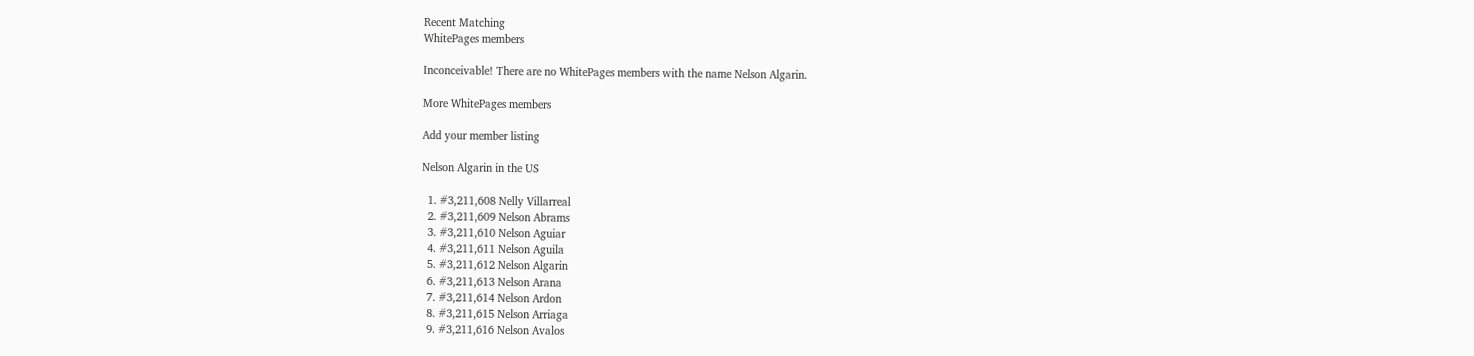Recent Matching
WhitePages members

Inconceivable! There are no WhitePages members with the name Nelson Algarin.

More WhitePages members

Add your member listing

Nelson Algarin in the US

  1. #3,211,608 Nelly Villarreal
  2. #3,211,609 Nelson Abrams
  3. #3,211,610 Nelson Aguiar
  4. #3,211,611 Nelson Aguila
  5. #3,211,612 Nelson Algarin
  6. #3,211,613 Nelson Arana
  7. #3,211,614 Nelson Ardon
  8. #3,211,615 Nelson Arriaga
  9. #3,211,616 Nelson Avalos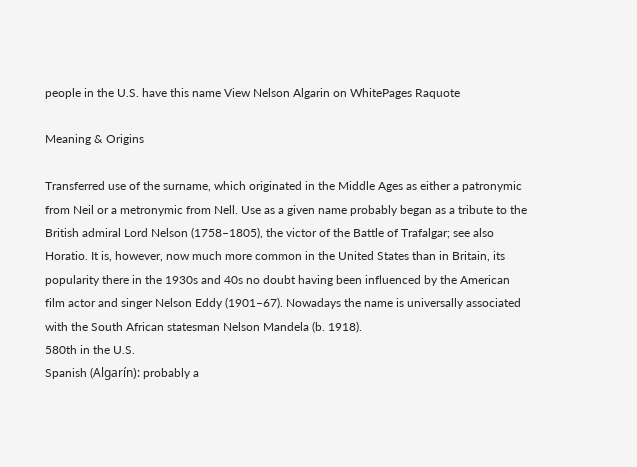people in the U.S. have this name View Nelson Algarin on WhitePages Raquote

Meaning & Origins

Transferred use of the surname, which originated in the Middle Ages as either a patronymic from Neil or a metronymic from Nell. Use as a given name probably began as a tribute to the British admiral Lord Nelson (1758–1805), the victor of the Battle of Trafalgar; see also Horatio. It is, however, now much more common in the United States than in Britain, its popularity there in the 1930s and 40s no doubt having been influenced by the American film actor and singer Nelson Eddy (1901–67). Nowadays the name is universally associated with the South African statesman Nelson Mandela (b. 1918).
580th in the U.S.
Spanish (Algarín): probably a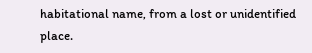habitational name, from a lost or unidentified place.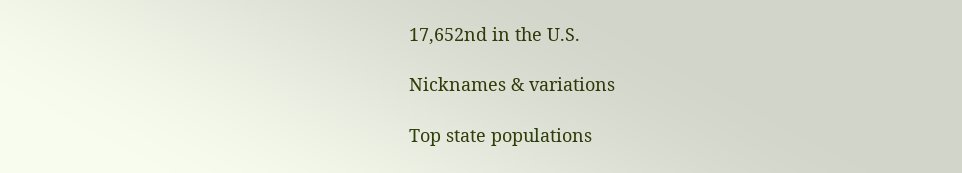17,652nd in the U.S.

Nicknames & variations

Top state populations